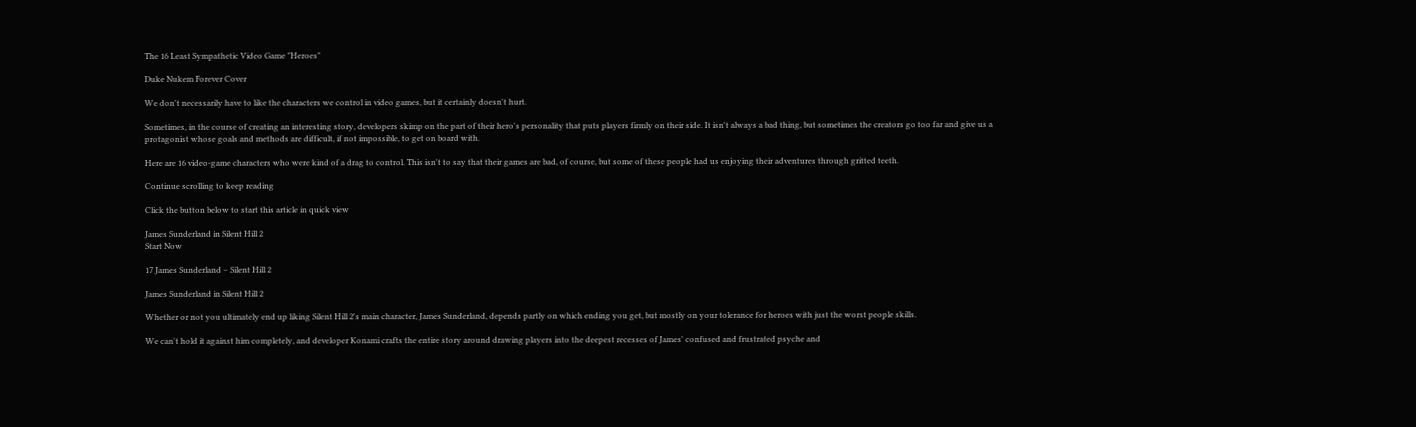The 16 Least Sympathetic Video Game "Heroes"

Duke Nukem Forever Cover

We don't necessarily have to like the characters we control in video games, but it certainly doesn't hurt.

Sometimes, in the course of creating an interesting story, developers skimp on the part of their hero's personality that puts players firmly on their side. It isn't always a bad thing, but sometimes the creators go too far and give us a protagonist whose goals and methods are difficult, if not impossible, to get on board with.

Here are 16 video-game characters who were kind of a drag to control. This isn't to say that their games are bad, of course, but some of these people had us enjoying their adventures through gritted teeth.

Continue scrolling to keep reading

Click the button below to start this article in quick view

James Sunderland in Silent Hill 2
Start Now

17 James Sunderland – Silent Hill 2

James Sunderland in Silent Hill 2

Whether or not you ultimately end up liking Silent Hill 2's main character, James Sunderland, depends partly on which ending you get, but mostly on your tolerance for heroes with just the worst people skills.

We can't hold it against him completely, and developer Konami crafts the entire story around drawing players into the deepest recesses of James' confused and frustrated psyche and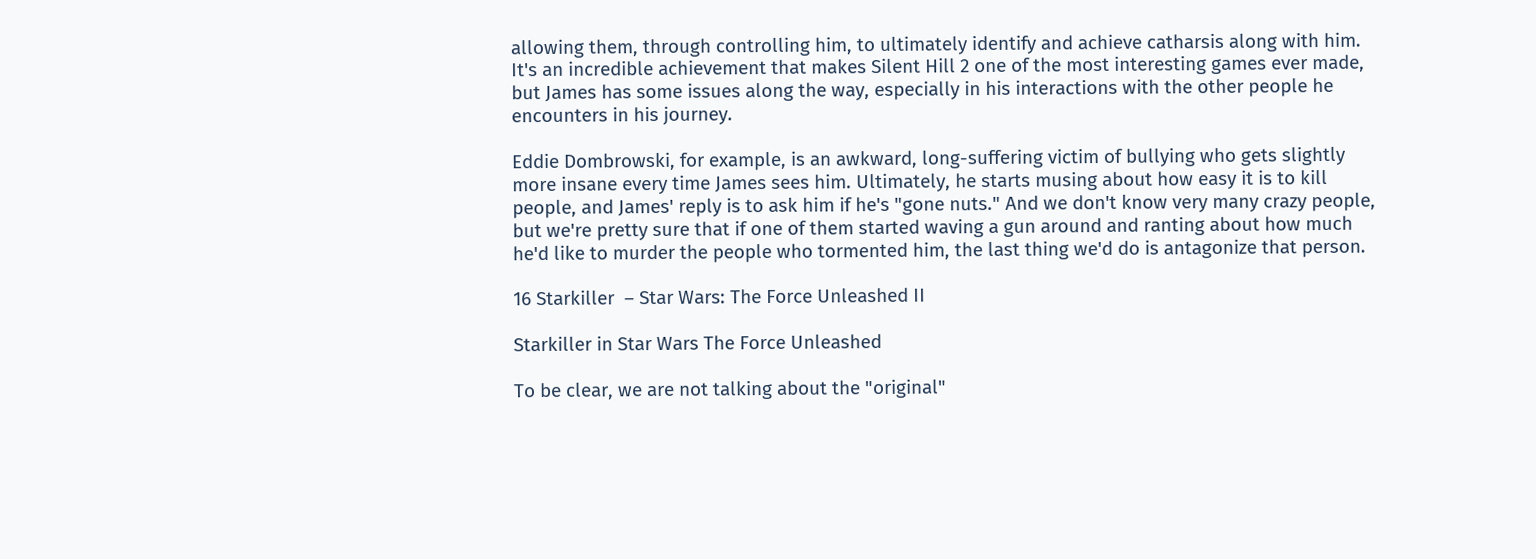allowing them, through controlling him, to ultimately identify and achieve catharsis along with him. It's an incredible achievement that makes Silent Hill 2 one of the most interesting games ever made, but James has some issues along the way, especially in his interactions with the other people he encounters in his journey.

Eddie Dombrowski, for example, is an awkward, long-suffering victim of bullying who gets slightly more insane every time James sees him. Ultimately, he starts musing about how easy it is to kill people, and James' reply is to ask him if he's "gone nuts." And we don't know very many crazy people, but we're pretty sure that if one of them started waving a gun around and ranting about how much he'd like to murder the people who tormented him, the last thing we'd do is antagonize that person.

16 Starkiller  – Star Wars: The Force Unleashed II

Starkiller in Star Wars The Force Unleashed

To be clear, we are not talking about the "original"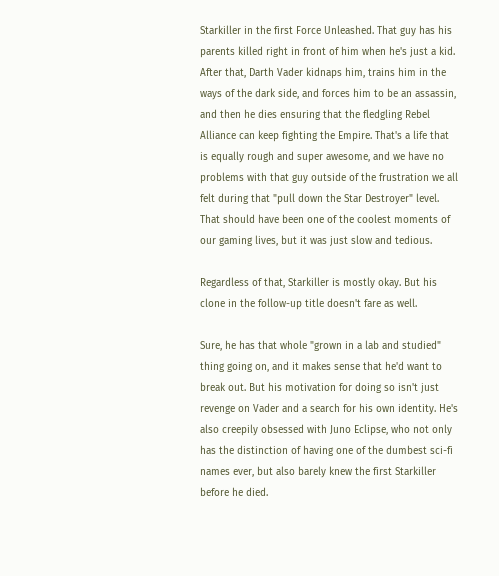Starkiller in the first Force Unleashed. That guy has his parents killed right in front of him when he's just a kid. After that, Darth Vader kidnaps him, trains him in the ways of the dark side, and forces him to be an assassin, and then he dies ensuring that the fledgling Rebel Alliance can keep fighting the Empire. That's a life that is equally rough and super awesome, and we have no problems with that guy outside of the frustration we all felt during that "pull down the Star Destroyer" level. That should have been one of the coolest moments of our gaming lives, but it was just slow and tedious.

Regardless of that, Starkiller is mostly okay. But his clone in the follow-up title doesn't fare as well.

Sure, he has that whole "grown in a lab and studied" thing going on, and it makes sense that he'd want to break out. But his motivation for doing so isn't just revenge on Vader and a search for his own identity. He's also creepily obsessed with Juno Eclipse, who not only has the distinction of having one of the dumbest sci-fi names ever, but also barely knew the first Starkiller before he died.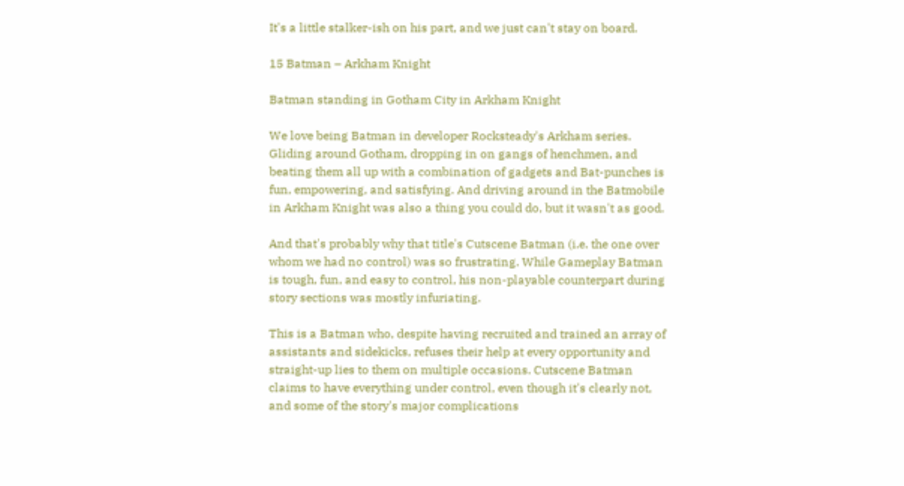It's a little stalker-ish on his part, and we just can't stay on board.

15 Batman – Arkham Knight

Batman standing in Gotham City in Arkham Knight

We love being Batman in developer Rocksteady's Arkham series. Gliding around Gotham, dropping in on gangs of henchmen, and beating them all up with a combination of gadgets and Bat-punches is fun, empowering, and satisfying. And driving around in the Batmobile in Arkham Knight was also a thing you could do, but it wasn't as good.

And that's probably why that title's Cutscene Batman (i.e. the one over whom we had no control) was so frustrating. While Gameplay Batman is tough, fun, and easy to control, his non-playable counterpart during story sections was mostly infuriating.

This is a Batman who, despite having recruited and trained an array of assistants and sidekicks, refuses their help at every opportunity and straight-up lies to them on multiple occasions. Cutscene Batman claims to have everything under control, even though it's clearly not, and some of the story's major complications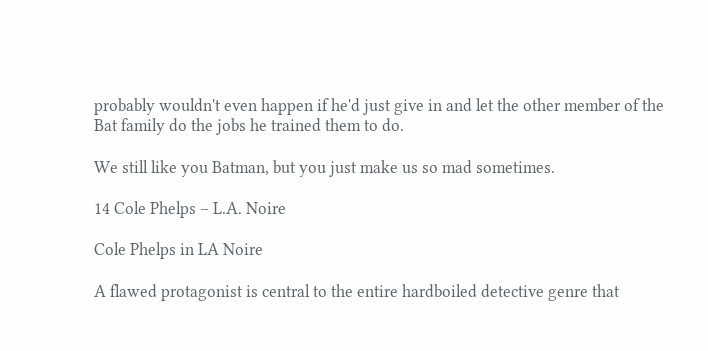probably wouldn't even happen if he'd just give in and let the other member of the Bat family do the jobs he trained them to do.

We still like you Batman, but you just make us so mad sometimes.

14 Cole Phelps – L.A. Noire

Cole Phelps in LA Noire

A flawed protagonist is central to the entire hardboiled detective genre that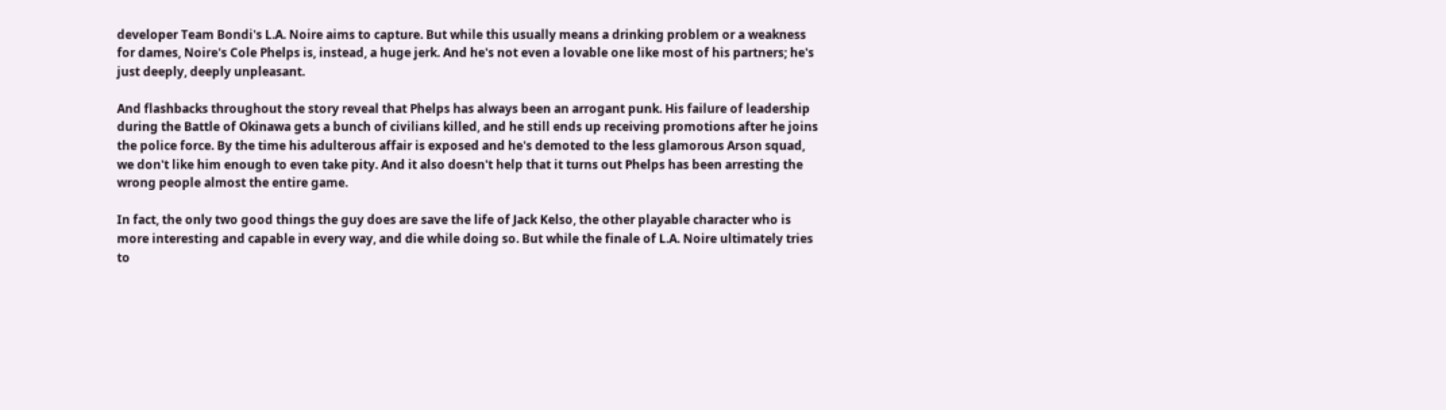developer Team Bondi's L.A. Noire aims to capture. But while this usually means a drinking problem or a weakness for dames, Noire's Cole Phelps is, instead, a huge jerk. And he's not even a lovable one like most of his partners; he's just deeply, deeply unpleasant.

And flashbacks throughout the story reveal that Phelps has always been an arrogant punk. His failure of leadership during the Battle of Okinawa gets a bunch of civilians killed, and he still ends up receiving promotions after he joins the police force. By the time his adulterous affair is exposed and he's demoted to the less glamorous Arson squad, we don't like him enough to even take pity. And it also doesn't help that it turns out Phelps has been arresting the wrong people almost the entire game.

In fact, the only two good things the guy does are save the life of Jack Kelso, the other playable character who is more interesting and capable in every way, and die while doing so. But while the finale of L.A. Noire ultimately tries to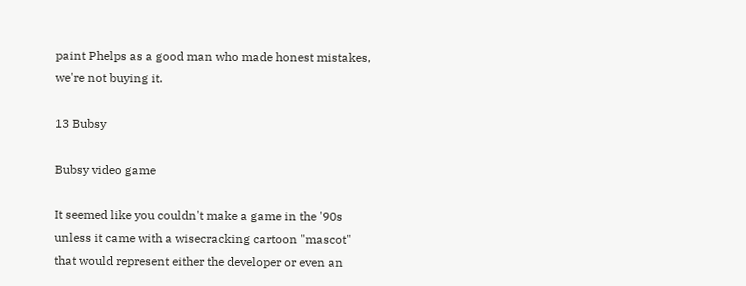paint Phelps as a good man who made honest mistakes, we're not buying it.

13 Bubsy

Bubsy video game

It seemed like you couldn't make a game in the '90s unless it came with a wisecracking cartoon "mascot" that would represent either the developer or even an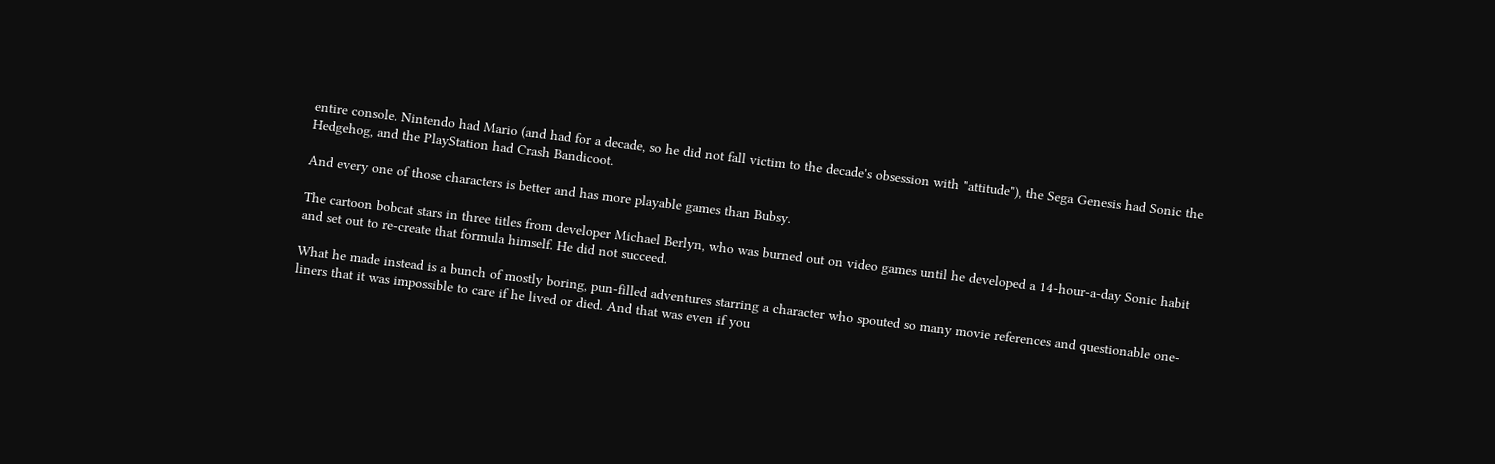entire console. Nintendo had Mario (and had for a decade, so he did not fall victim to the decade's obsession with "attitude"), the Sega Genesis had Sonic the Hedgehog, and the PlayStation had Crash Bandicoot.

And every one of those characters is better and has more playable games than Bubsy.

The cartoon bobcat stars in three titles from developer Michael Berlyn, who was burned out on video games until he developed a 14-hour-a-day Sonic habit and set out to re-create that formula himself. He did not succeed.

What he made instead is a bunch of mostly boring, pun-filled adventures starring a character who spouted so many movie references and questionable one-liners that it was impossible to care if he lived or died. And that was even if you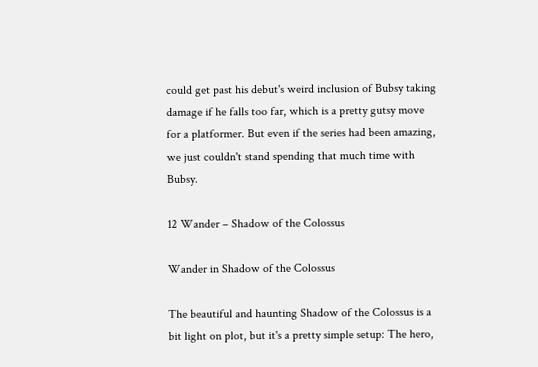could get past his debut's weird inclusion of Bubsy taking damage if he falls too far, which is a pretty gutsy move for a platformer. But even if the series had been amazing, we just couldn't stand spending that much time with Bubsy.

12 Wander – Shadow of the Colossus

Wander in Shadow of the Colossus

The beautiful and haunting Shadow of the Colossus is a bit light on plot, but it's a pretty simple setup: The hero,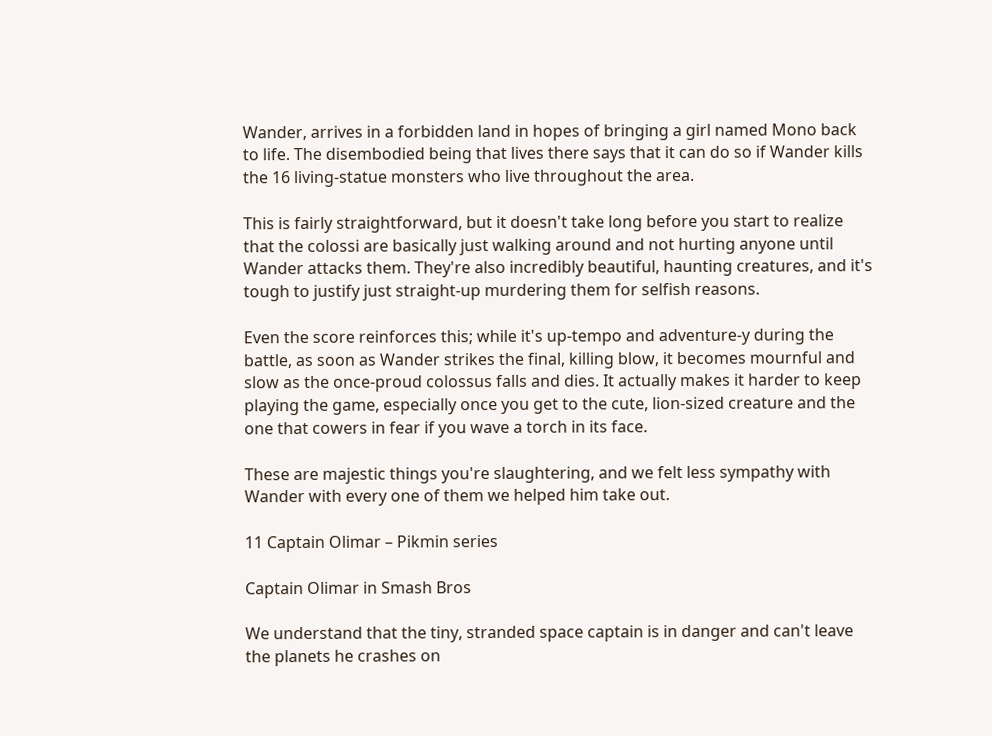Wander, arrives in a forbidden land in hopes of bringing a girl named Mono back to life. The disembodied being that lives there says that it can do so if Wander kills the 16 living-statue monsters who live throughout the area.

This is fairly straightforward, but it doesn't take long before you start to realize that the colossi are basically just walking around and not hurting anyone until Wander attacks them. They're also incredibly beautiful, haunting creatures, and it's tough to justify just straight-up murdering them for selfish reasons.

Even the score reinforces this; while it's up-tempo and adventure-y during the battle, as soon as Wander strikes the final, killing blow, it becomes mournful and slow as the once-proud colossus falls and dies. It actually makes it harder to keep playing the game, especially once you get to the cute, lion-sized creature and the one that cowers in fear if you wave a torch in its face.

These are majestic things you're slaughtering, and we felt less sympathy with Wander with every one of them we helped him take out.

11 Captain Olimar – Pikmin series

Captain Olimar in Smash Bros

We understand that the tiny, stranded space captain is in danger and can't leave the planets he crashes on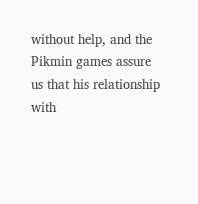without help, and the Pikmin games assure us that his relationship with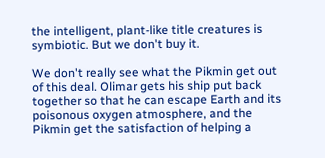the intelligent, plant-like title creatures is symbiotic. But we don't buy it.

We don't really see what the Pikmin get out of this deal. Olimar gets his ship put back together so that he can escape Earth and its poisonous oxygen atmosphere, and the Pikmin get the satisfaction of helping a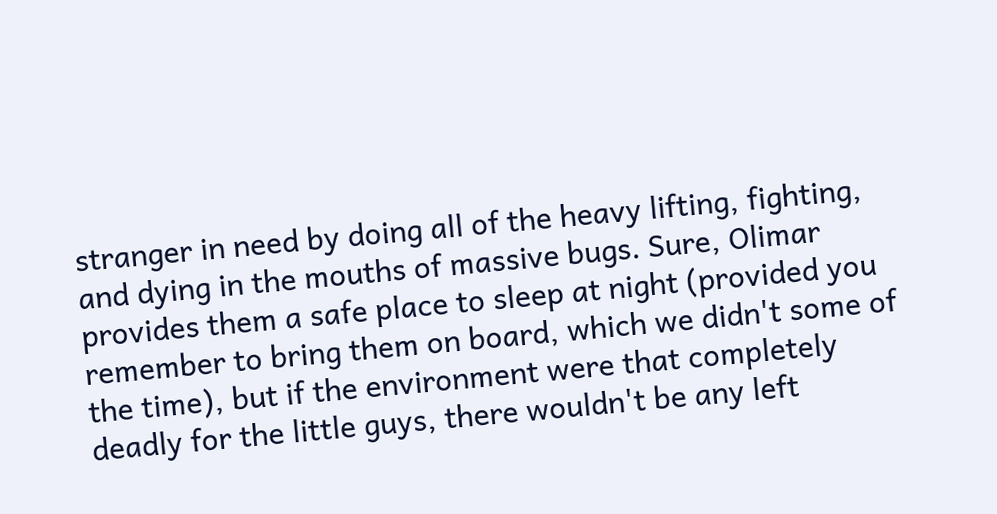stranger in need by doing all of the heavy lifting, fighting, and dying in the mouths of massive bugs. Sure, Olimar provides them a safe place to sleep at night (provided you remember to bring them on board, which we didn't some of the time), but if the environment were that completely deadly for the little guys, there wouldn't be any left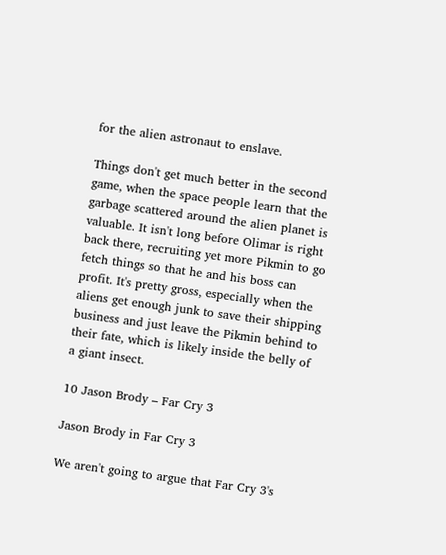for the alien astronaut to enslave.

Things don't get much better in the second game, when the space people learn that the garbage scattered around the alien planet is valuable. It isn't long before Olimar is right back there, recruiting yet more Pikmin to go fetch things so that he and his boss can profit. It's pretty gross, especially when the aliens get enough junk to save their shipping business and just leave the Pikmin behind to their fate, which is likely inside the belly of a giant insect.

10 Jason Brody – Far Cry 3

Jason Brody in Far Cry 3

We aren't going to argue that Far Cry 3's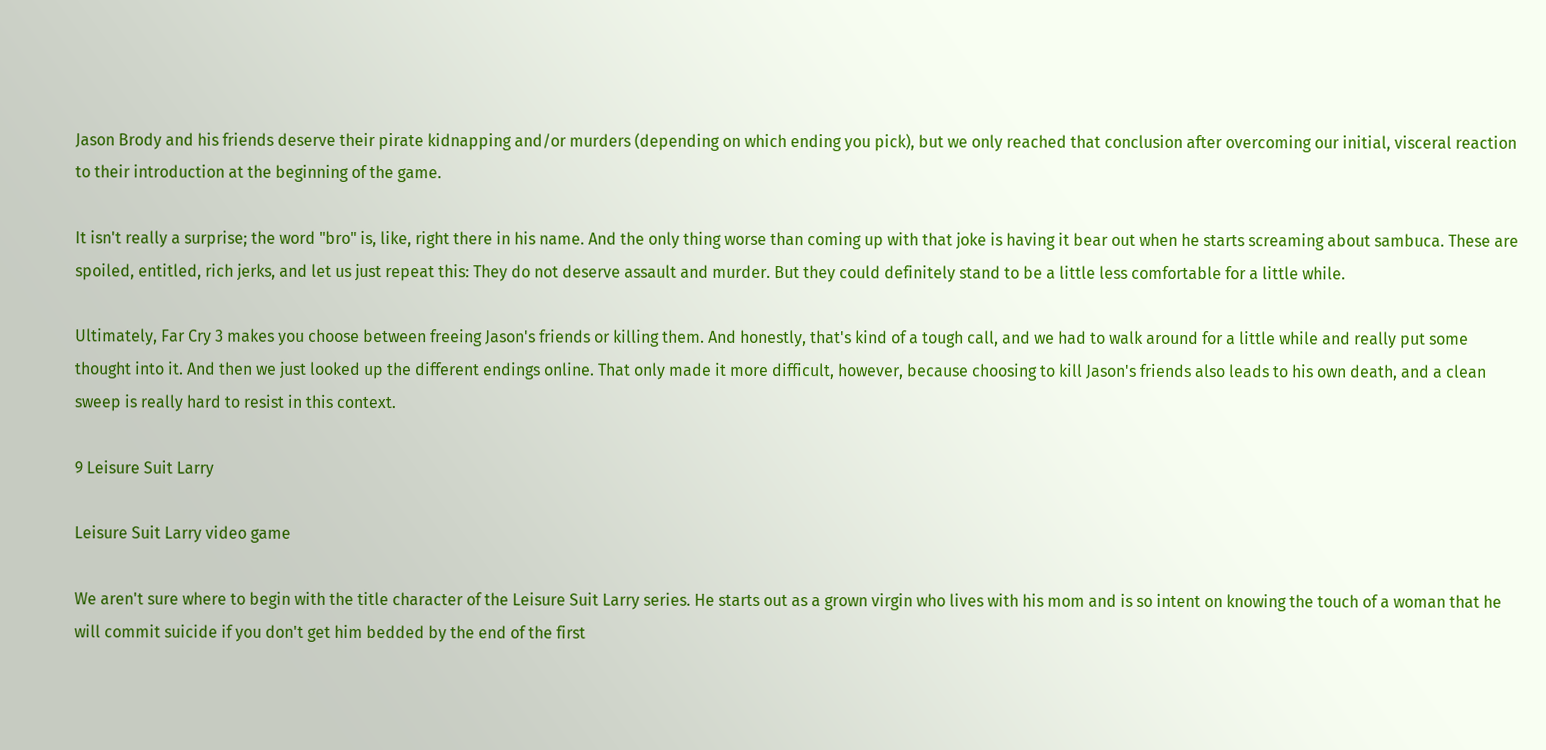Jason Brody and his friends deserve their pirate kidnapping and/or murders (depending on which ending you pick), but we only reached that conclusion after overcoming our initial, visceral reaction to their introduction at the beginning of the game.

It isn't really a surprise; the word "bro" is, like, right there in his name. And the only thing worse than coming up with that joke is having it bear out when he starts screaming about sambuca. These are spoiled, entitled, rich jerks, and let us just repeat this: They do not deserve assault and murder. But they could definitely stand to be a little less comfortable for a little while.

Ultimately, Far Cry 3 makes you choose between freeing Jason's friends or killing them. And honestly, that's kind of a tough call, and we had to walk around for a little while and really put some thought into it. And then we just looked up the different endings online. That only made it more difficult, however, because choosing to kill Jason's friends also leads to his own death, and a clean sweep is really hard to resist in this context.

9 Leisure Suit Larry

Leisure Suit Larry video game

We aren't sure where to begin with the title character of the Leisure Suit Larry series. He starts out as a grown virgin who lives with his mom and is so intent on knowing the touch of a woman that he will commit suicide if you don't get him bedded by the end of the first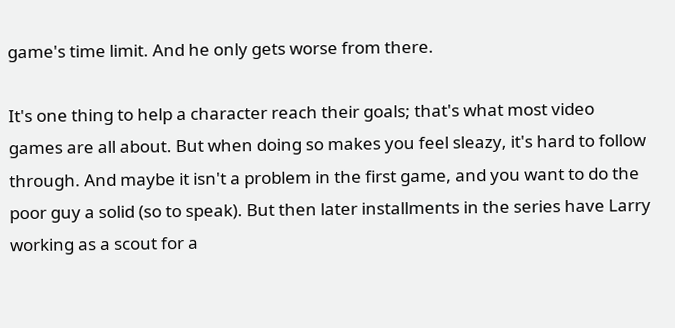game's time limit. And he only gets worse from there.

It's one thing to help a character reach their goals; that's what most video games are all about. But when doing so makes you feel sleazy, it's hard to follow through. And maybe it isn't a problem in the first game, and you want to do the poor guy a solid (so to speak). But then later installments in the series have Larry working as a scout for a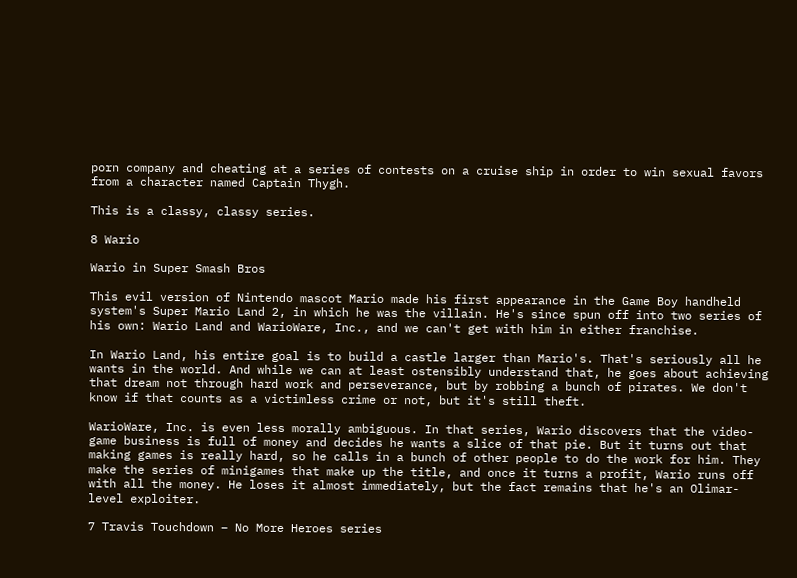porn company and cheating at a series of contests on a cruise ship in order to win sexual favors from a character named Captain Thygh.

This is a classy, classy series.

8 Wario

Wario in Super Smash Bros

This evil version of Nintendo mascot Mario made his first appearance in the Game Boy handheld system's Super Mario Land 2, in which he was the villain. He's since spun off into two series of his own: Wario Land and WarioWare, Inc., and we can't get with him in either franchise.

In Wario Land, his entire goal is to build a castle larger than Mario's. That's seriously all he wants in the world. And while we can at least ostensibly understand that, he goes about achieving that dream not through hard work and perseverance, but by robbing a bunch of pirates. We don't know if that counts as a victimless crime or not, but it's still theft.

WarioWare, Inc. is even less morally ambiguous. In that series, Wario discovers that the video-game business is full of money and decides he wants a slice of that pie. But it turns out that making games is really hard, so he calls in a bunch of other people to do the work for him. They make the series of minigames that make up the title, and once it turns a profit, Wario runs off with all the money. He loses it almost immediately, but the fact remains that he's an Olimar-level exploiter.

7 Travis Touchdown – No More Heroes series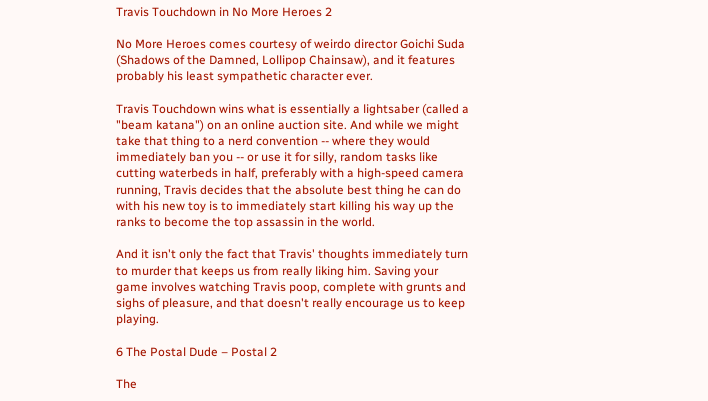Travis Touchdown in No More Heroes 2

No More Heroes comes courtesy of weirdo director Goichi Suda (Shadows of the Damned, Lollipop Chainsaw), and it features probably his least sympathetic character ever.

Travis Touchdown wins what is essentially a lightsaber (called a "beam katana") on an online auction site. And while we might take that thing to a nerd convention -- where they would immediately ban you -- or use it for silly, random tasks like cutting waterbeds in half, preferably with a high-speed camera running, Travis decides that the absolute best thing he can do with his new toy is to immediately start killing his way up the ranks to become the top assassin in the world.

And it isn't only the fact that Travis' thoughts immediately turn to murder that keeps us from really liking him. Saving your game involves watching Travis poop, complete with grunts and sighs of pleasure, and that doesn't really encourage us to keep playing.

6 The Postal Dude – Postal 2

The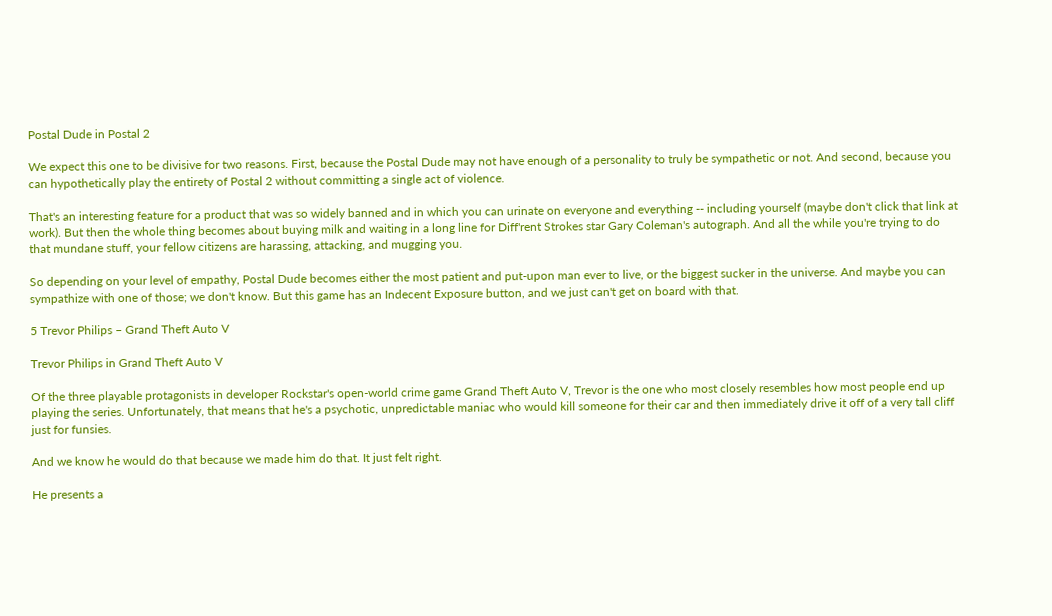Postal Dude in Postal 2

We expect this one to be divisive for two reasons. First, because the Postal Dude may not have enough of a personality to truly be sympathetic or not. And second, because you can hypothetically play the entirety of Postal 2 without committing a single act of violence.

That's an interesting feature for a product that was so widely banned and in which you can urinate on everyone and everything -- including yourself (maybe don't click that link at work). But then the whole thing becomes about buying milk and waiting in a long line for Diff'rent Strokes star Gary Coleman's autograph. And all the while you're trying to do that mundane stuff, your fellow citizens are harassing, attacking, and mugging you.

So depending on your level of empathy, Postal Dude becomes either the most patient and put-upon man ever to live, or the biggest sucker in the universe. And maybe you can sympathize with one of those; we don't know. But this game has an Indecent Exposure button, and we just can't get on board with that.

5 Trevor Philips – Grand Theft Auto V

Trevor Philips in Grand Theft Auto V

Of the three playable protagonists in developer Rockstar's open-world crime game Grand Theft Auto V, Trevor is the one who most closely resembles how most people end up playing the series. Unfortunately, that means that he's a psychotic, unpredictable maniac who would kill someone for their car and then immediately drive it off of a very tall cliff just for funsies.

And we know he would do that because we made him do that. It just felt right.

He presents a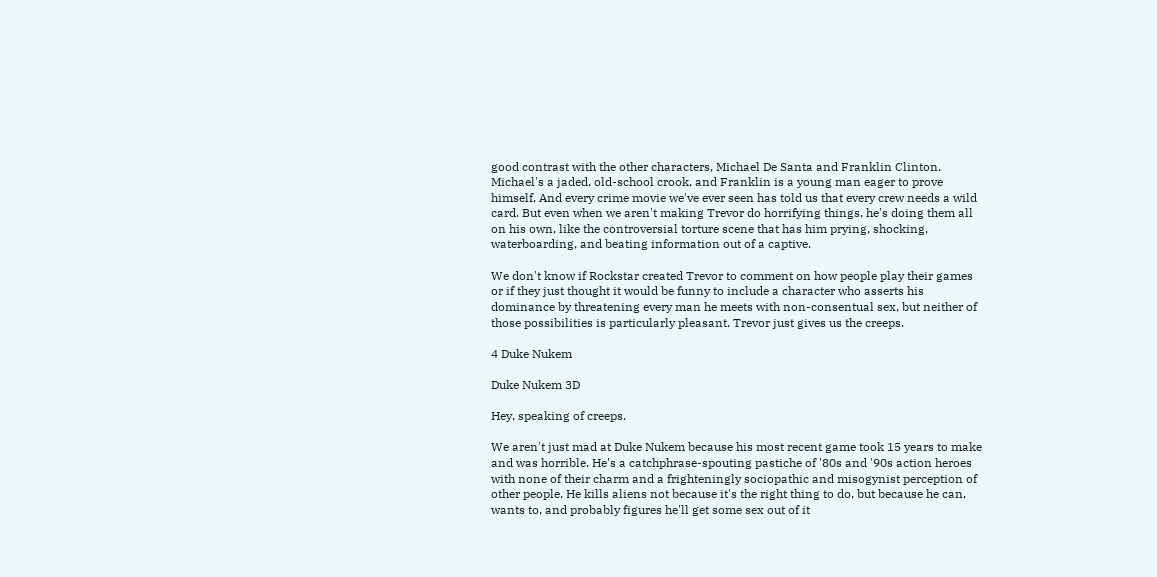good contrast with the other characters, Michael De Santa and Franklin Clinton. Michael's a jaded, old-school crook, and Franklin is a young man eager to prove himself. And every crime movie we've ever seen has told us that every crew needs a wild card. But even when we aren't making Trevor do horrifying things, he's doing them all on his own, like the controversial torture scene that has him prying, shocking, waterboarding, and beating information out of a captive.

We don't know if Rockstar created Trevor to comment on how people play their games or if they just thought it would be funny to include a character who asserts his dominance by threatening every man he meets with non-consentual sex, but neither of those possibilities is particularly pleasant. Trevor just gives us the creeps.

4 Duke Nukem

Duke Nukem 3D

Hey, speaking of creeps.

We aren't just mad at Duke Nukem because his most recent game took 15 years to make and was horrible. He's a catchphrase-spouting pastiche of '80s and '90s action heroes with none of their charm and a frighteningly sociopathic and misogynist perception of other people. He kills aliens not because it's the right thing to do, but because he can, wants to, and probably figures he'll get some sex out of it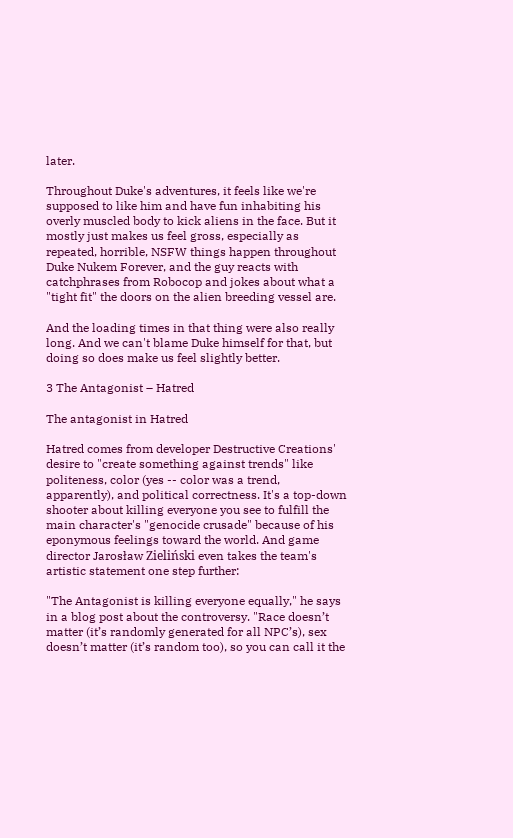later.

Throughout Duke's adventures, it feels like we're supposed to like him and have fun inhabiting his overly muscled body to kick aliens in the face. But it mostly just makes us feel gross, especially as repeated, horrible, NSFW things happen throughout Duke Nukem Forever, and the guy reacts with catchphrases from Robocop and jokes about what a "tight fit" the doors on the alien breeding vessel are.

And the loading times in that thing were also really long. And we can't blame Duke himself for that, but doing so does make us feel slightly better.

3 The Antagonist – Hatred

The antagonist in Hatred

Hatred comes from developer Destructive Creations' desire to "create something against trends" like politeness, color (yes -- color was a trend, apparently), and political correctness. It's a top-down shooter about killing everyone you see to fulfill the main character's "genocide crusade" because of his eponymous feelings toward the world. And game director Jarosław Zieliński even takes the team's artistic statement one step further:

"The Antagonist is killing everyone equally," he says in a blog post about the controversy. "Race doesn’t matter (it’s randomly generated for all NPC’s), sex doesn’t matter (it’s random too), so you can call it the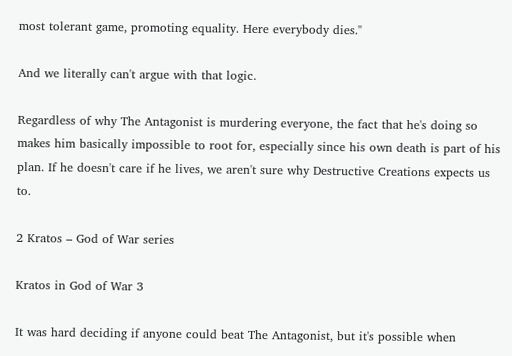most tolerant game, promoting equality. Here everybody dies."

And we literally can't argue with that logic.

Regardless of why The Antagonist is murdering everyone, the fact that he's doing so makes him basically impossible to root for, especially since his own death is part of his plan. If he doesn't care if he lives, we aren't sure why Destructive Creations expects us to.

2 Kratos – God of War series

Kratos in God of War 3

It was hard deciding if anyone could beat The Antagonist, but it's possible when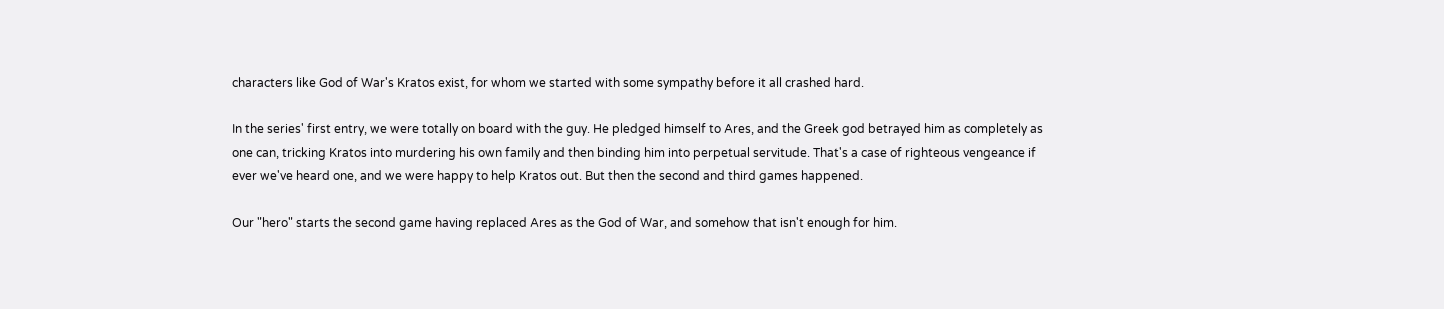characters like God of War's Kratos exist, for whom we started with some sympathy before it all crashed hard.

In the series' first entry, we were totally on board with the guy. He pledged himself to Ares, and the Greek god betrayed him as completely as one can, tricking Kratos into murdering his own family and then binding him into perpetual servitude. That's a case of righteous vengeance if ever we've heard one, and we were happy to help Kratos out. But then the second and third games happened.

Our "hero" starts the second game having replaced Ares as the God of War, and somehow that isn't enough for him.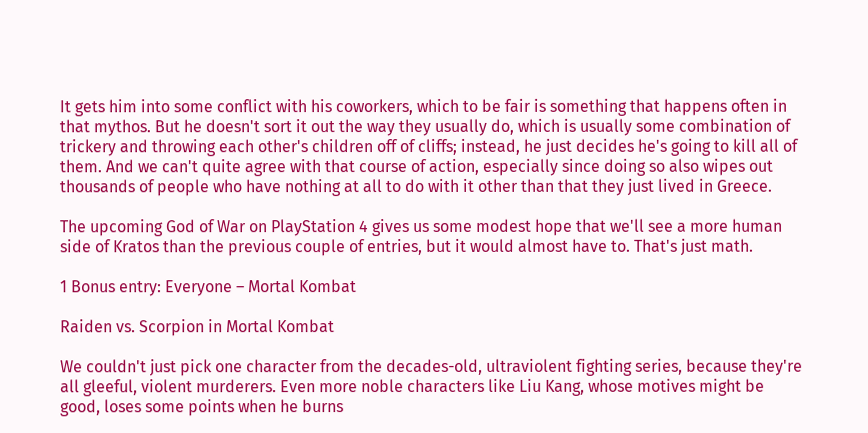It gets him into some conflict with his coworkers, which to be fair is something that happens often in that mythos. But he doesn't sort it out the way they usually do, which is usually some combination of trickery and throwing each other's children off of cliffs; instead, he just decides he's going to kill all of them. And we can't quite agree with that course of action, especially since doing so also wipes out thousands of people who have nothing at all to do with it other than that they just lived in Greece.

The upcoming God of War on PlayStation 4 gives us some modest hope that we'll see a more human side of Kratos than the previous couple of entries, but it would almost have to. That's just math.

1 Bonus entry: Everyone – Mortal Kombat

Raiden vs. Scorpion in Mortal Kombat

We couldn't just pick one character from the decades-old, ultraviolent fighting series, because they're all gleeful, violent murderers. Even more noble characters like Liu Kang, whose motives might be good, loses some points when he burns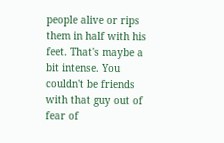people alive or rips them in half with his feet. That's maybe a bit intense. You couldn't be friends with that guy out of fear of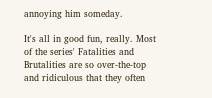annoying him someday.

It's all in good fun, really. Most of the series' Fatalities and Brutalities are so over-the-top and ridiculous that they often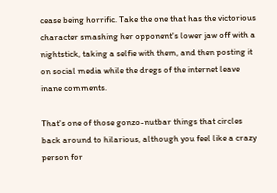cease being horrific. Take the one that has the victorious character smashing her opponent's lower jaw off with a nightstick, taking a selfie with them, and then posting it on social media while the dregs of the internet leave inane comments.

That's one of those gonzo-nutbar things that circles back around to hilarious, although you feel like a crazy person for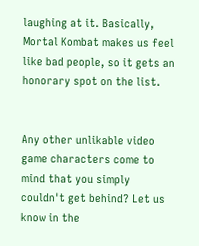laughing at it. Basically, Mortal Kombat makes us feel like bad people, so it gets an honorary spot on the list.


Any other unlikable video game characters come to mind that you simply couldn't get behind? Let us know in the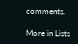comments.

More in Lists